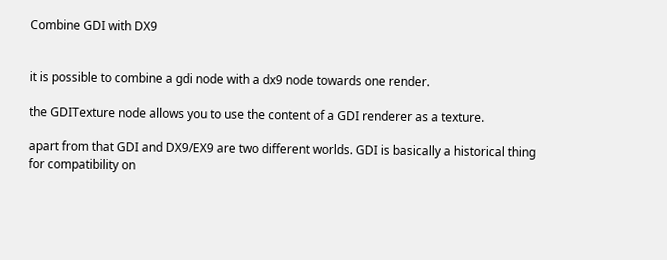Combine GDI with DX9


it is possible to combine a gdi node with a dx9 node towards one render.

the GDITexture node allows you to use the content of a GDI renderer as a texture.

apart from that GDI and DX9/EX9 are two different worlds. GDI is basically a historical thing for compatibility on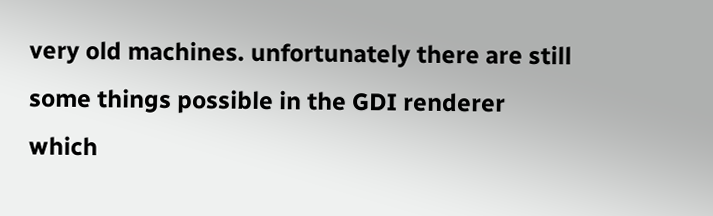very old machines. unfortunately there are still some things possible in the GDI renderer which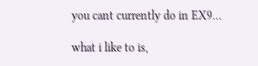you cant currently do in EX9…

what i like to is,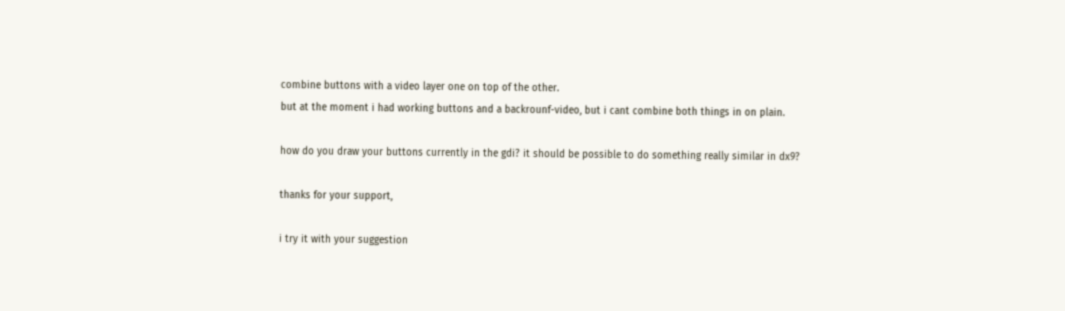combine buttons with a video layer one on top of the other.
but at the moment i had working buttons and a backrounf-video, but i cant combine both things in on plain.

how do you draw your buttons currently in the gdi? it should be possible to do something really similar in dx9?

thanks for your support,

i try it with your suggestion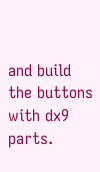and build the buttons with dx9 parts.